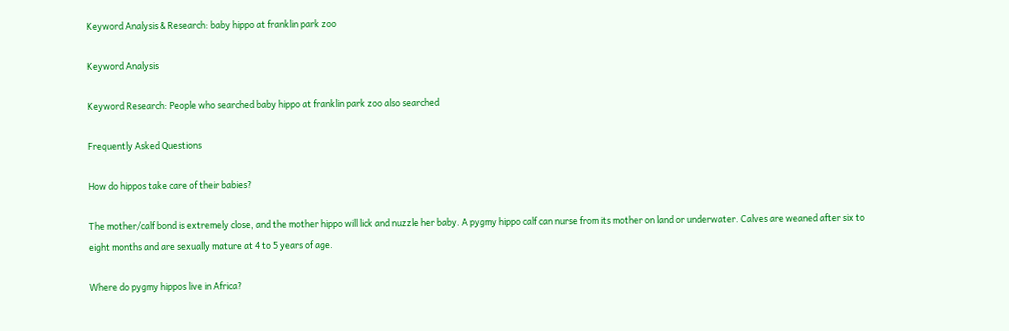Keyword Analysis & Research: baby hippo at franklin park zoo

Keyword Analysis

Keyword Research: People who searched baby hippo at franklin park zoo also searched

Frequently Asked Questions

How do hippos take care of their babies?

The mother/calf bond is extremely close, and the mother hippo will lick and nuzzle her baby. A pygmy hippo calf can nurse from its mother on land or underwater. Calves are weaned after six to eight months and are sexually mature at 4 to 5 years of age.

Where do pygmy hippos live in Africa?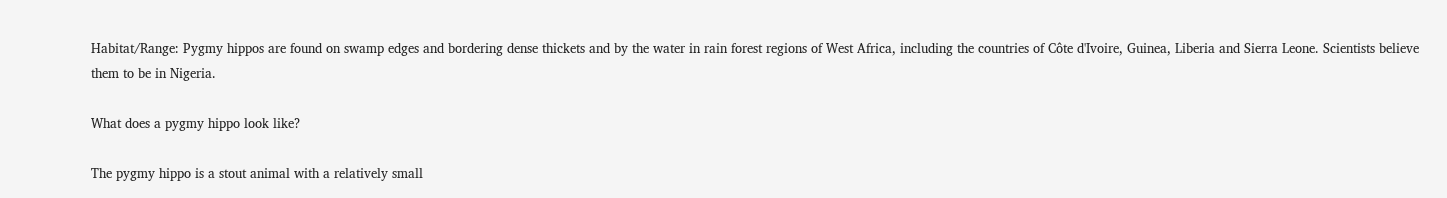Habitat/Range: Pygmy hippos are found on swamp edges and bordering dense thickets and by the water in rain forest regions of West Africa, including the countries of Côte d'Ivoire, Guinea, Liberia and Sierra Leone. Scientists believe them to be in Nigeria.

What does a pygmy hippo look like?

The pygmy hippo is a stout animal with a relatively small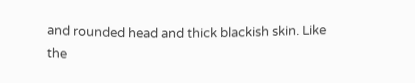and rounded head and thick blackish skin. Like the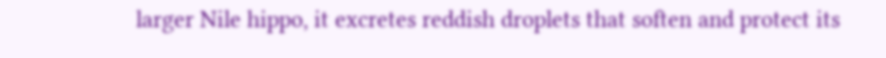larger Nile hippo, it excretes reddish droplets that soften and protect its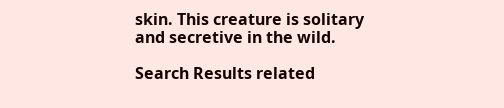skin. This creature is solitary and secretive in the wild.

Search Results related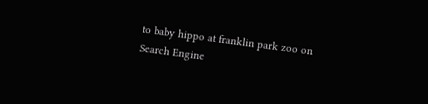to baby hippo at franklin park zoo on Search Engine